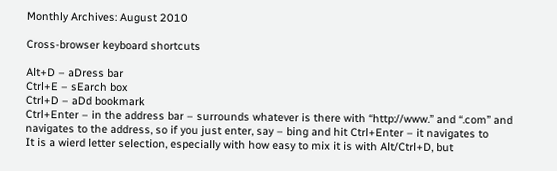Monthly Archives: August 2010

Cross-browser keyboard shortcuts

Alt+D – aDress bar
Ctrl+E – sEarch box
Ctrl+D – aDd bookmark
Ctrl+Enter – in the address bar – surrounds whatever is there with “http://www.” and “.com” and navigates to the address, so if you just enter, say – bing and hit Ctrl+Enter – it navigates to
It is a wierd letter selection, especially with how easy to mix it is with Alt/Ctrl+D, but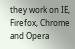they work on IE, Firefox, Chrome and Opera